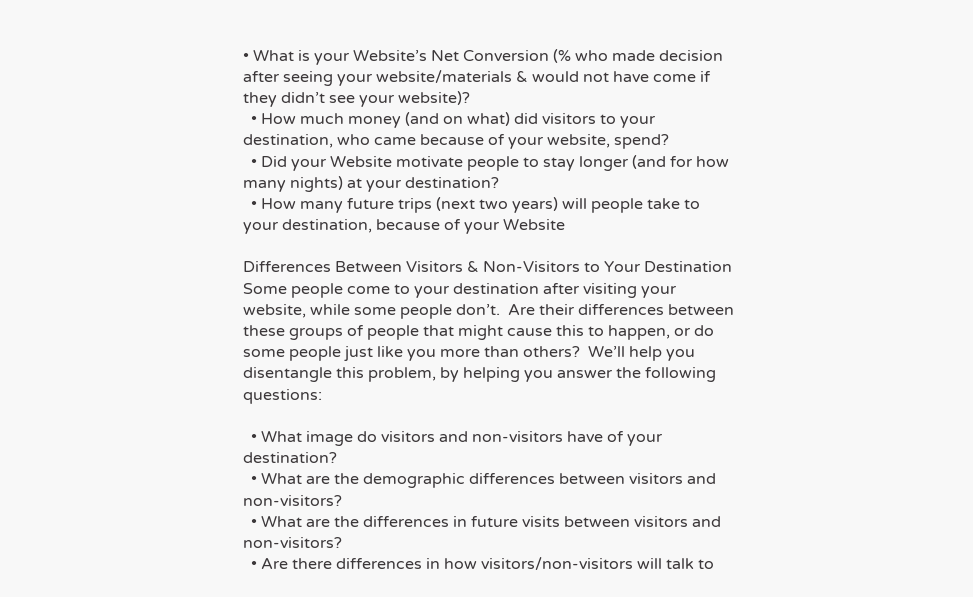• What is your Website’s Net Conversion (% who made decision after seeing your website/materials & would not have come if they didn’t see your website)?
  • How much money (and on what) did visitors to your destination, who came because of your website, spend?
  • Did your Website motivate people to stay longer (and for how many nights) at your destination?
  • How many future trips (next two years) will people take to your destination, because of your Website

Differences Between Visitors & Non-Visitors to Your Destination
Some people come to your destination after visiting your website, while some people don’t.  Are their differences between these groups of people that might cause this to happen, or do some people just like you more than others?  We’ll help you disentangle this problem, by helping you answer the following questions:

  • What image do visitors and non-visitors have of your destination?
  • What are the demographic differences between visitors and non-visitors?
  • What are the differences in future visits between visitors and non-visitors?
  • Are there differences in how visitors/non-visitors will talk to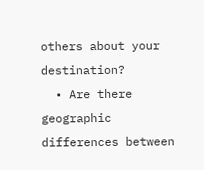others about your destination?
  • Are there geographic differences between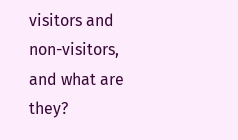visitors and non-visitors, and what are they?